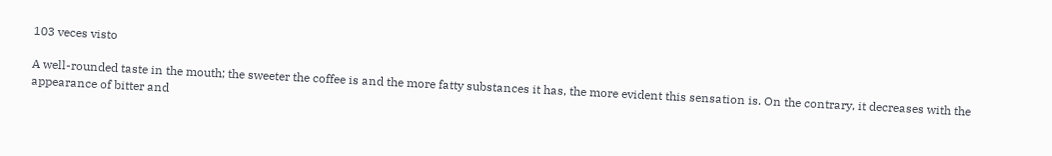103 veces visto

A well-rounded taste in the mouth; the sweeter the coffee is and the more fatty substances it has, the more evident this sensation is. On the contrary, it decreases with the appearance of bitter and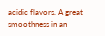acidic flavors. A great smoothness in an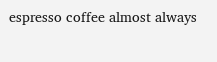espresso coffee almost always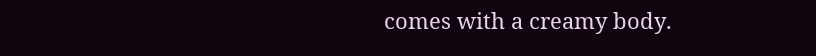comes with a creamy body.